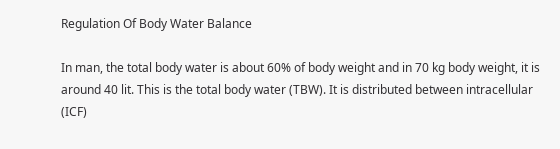Regulation Of Body Water Balance

In man, the total body water is about 60% of body weight and in 70 kg body weight, it is around 40 lit. This is the total body water (TBW). It is distributed between intracellular (ICF)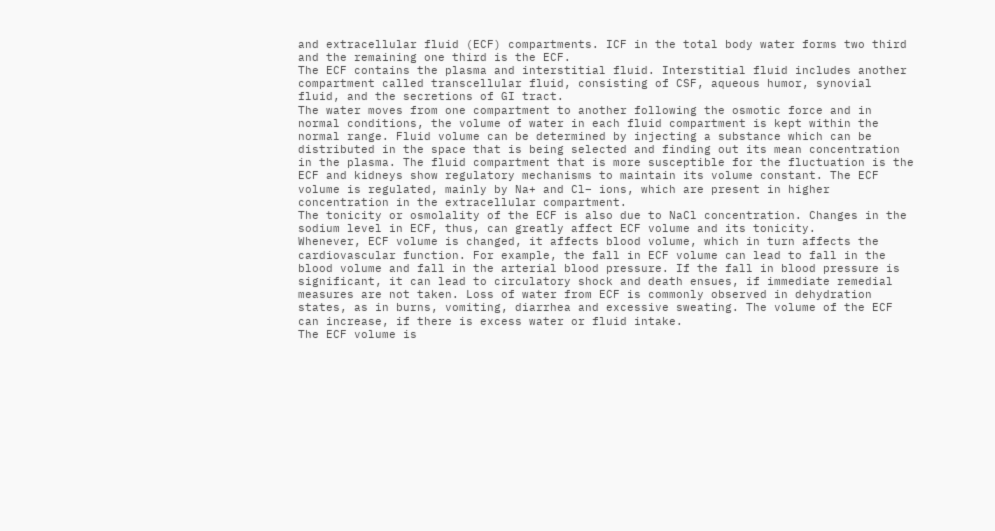and extracellular fluid (ECF) compartments. ICF in the total body water forms two third and the remaining one third is the ECF.
The ECF contains the plasma and interstitial fluid. Interstitial fluid includes another compartment called transcellular fluid, consisting of CSF, aqueous humor, synovial fluid, and the secretions of GI tract.
The water moves from one compartment to another following the osmotic force and in normal conditions, the volume of water in each fluid compartment is kept within the normal range. Fluid volume can be determined by injecting a substance which can be distributed in the space that is being selected and finding out its mean concentration in the plasma. The fluid compartment that is more susceptible for the fluctuation is the ECF and kidneys show regulatory mechanisms to maintain its volume constant. The ECF volume is regulated, mainly by Na+ and Cl– ions, which are present in higher concentration in the extracellular compartment.
The tonicity or osmolality of the ECF is also due to NaCl concentration. Changes in the sodium level in ECF, thus, can greatly affect ECF volume and its tonicity.
Whenever, ECF volume is changed, it affects blood volume, which in turn affects the cardiovascular function. For example, the fall in ECF volume can lead to fall in the blood volume and fall in the arterial blood pressure. If the fall in blood pressure is significant, it can lead to circulatory shock and death ensues, if immediate remedial measures are not taken. Loss of water from ECF is commonly observed in dehydration states, as in burns, vomiting, diarrhea and excessive sweating. The volume of the ECF can increase, if there is excess water or fluid intake.
The ECF volume is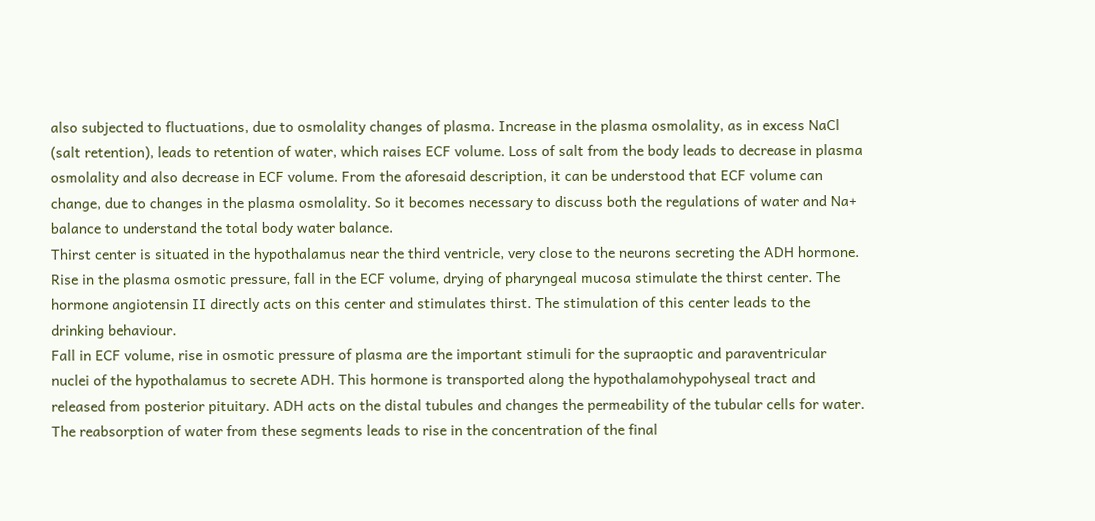also subjected to fluctuations, due to osmolality changes of plasma. Increase in the plasma osmolality, as in excess NaCl (salt retention), leads to retention of water, which raises ECF volume. Loss of salt from the body leads to decrease in plasma osmolality and also decrease in ECF volume. From the aforesaid description, it can be understood that ECF volume can change, due to changes in the plasma osmolality. So it becomes necessary to discuss both the regulations of water and Na+ balance to understand the total body water balance.
Thirst center is situated in the hypothalamus near the third ventricle, very close to the neurons secreting the ADH hormone. Rise in the plasma osmotic pressure, fall in the ECF volume, drying of pharyngeal mucosa stimulate the thirst center. The hormone angiotensin II directly acts on this center and stimulates thirst. The stimulation of this center leads to the drinking behaviour.
Fall in ECF volume, rise in osmotic pressure of plasma are the important stimuli for the supraoptic and paraventricular nuclei of the hypothalamus to secrete ADH. This hormone is transported along the hypothalamohypohyseal tract and released from posterior pituitary. ADH acts on the distal tubules and changes the permeability of the tubular cells for water. The reabsorption of water from these segments leads to rise in the concentration of the final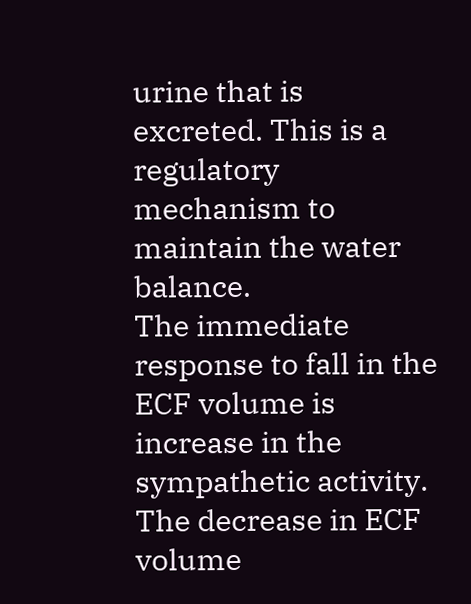urine that is excreted. This is a regulatory mechanism to maintain the water balance.
The immediate response to fall in the ECF volume is increase in the sympathetic activity. The decrease in ECF volume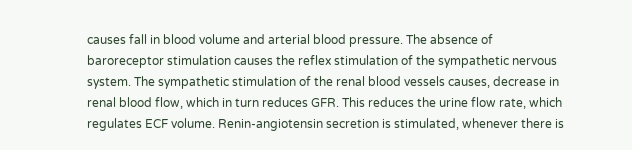causes fall in blood volume and arterial blood pressure. The absence of baroreceptor stimulation causes the reflex stimulation of the sympathetic nervous system. The sympathetic stimulation of the renal blood vessels causes, decrease in renal blood flow, which in turn reduces GFR. This reduces the urine flow rate, which regulates ECF volume. Renin-angiotensin secretion is stimulated, whenever there is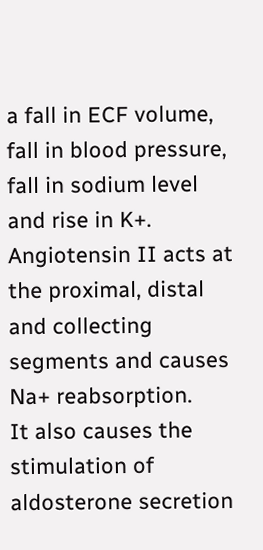a fall in ECF volume, fall in blood pressure, fall in sodium level and rise in K+. Angiotensin II acts at the proximal, distal and collecting segments and causes Na+ reabsorption.
It also causes the stimulation of aldosterone secretion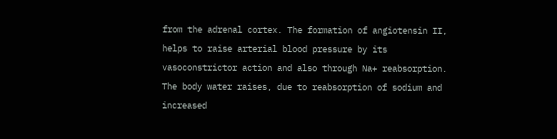from the adrenal cortex. The formation of angiotensin II, helps to raise arterial blood pressure by its vasoconstrictor action and also through Na+ reabsorption. The body water raises, due to reabsorption of sodium and increased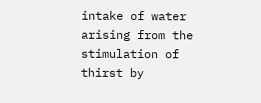intake of water arising from the stimulation of thirst by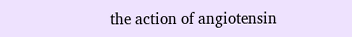the action of angiotensin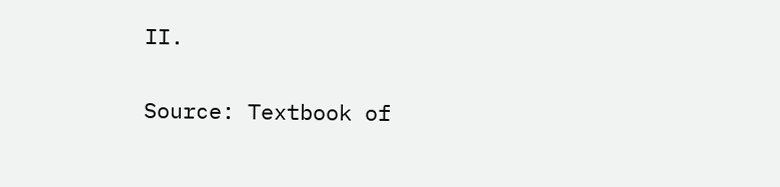II.

Source: Textbook of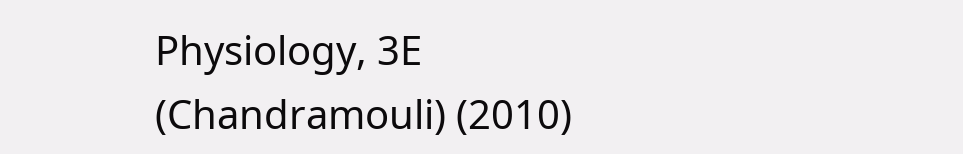Physiology, 3E (Chandramouli) (2010)